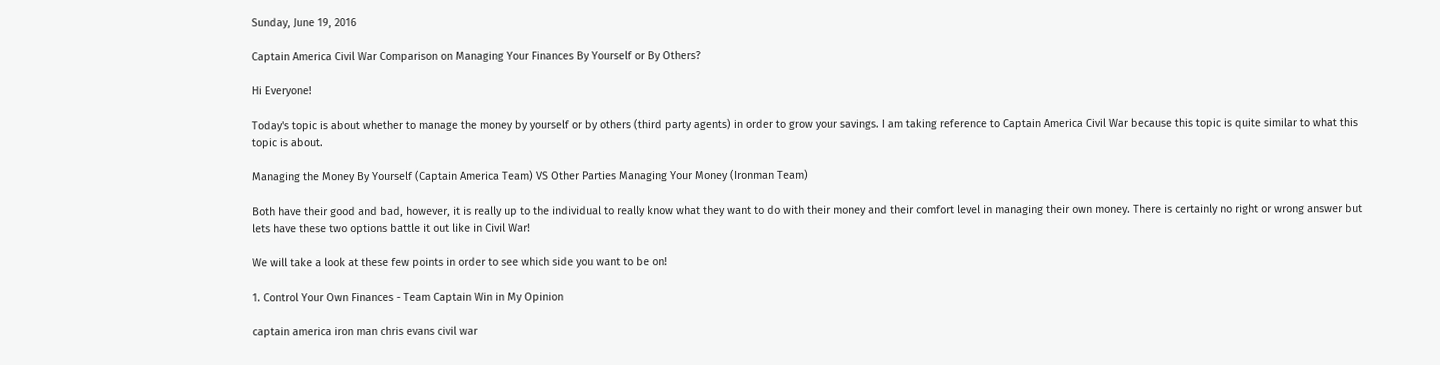Sunday, June 19, 2016

Captain America Civil War Comparison on Managing Your Finances By Yourself or By Others?

Hi Everyone!

Today's topic is about whether to manage the money by yourself or by others (third party agents) in order to grow your savings. I am taking reference to Captain America Civil War because this topic is quite similar to what this topic is about.

Managing the Money By Yourself (Captain America Team) VS Other Parties Managing Your Money (Ironman Team)

Both have their good and bad, however, it is really up to the individual to really know what they want to do with their money and their comfort level in managing their own money. There is certainly no right or wrong answer but lets have these two options battle it out like in Civil War!

We will take a look at these few points in order to see which side you want to be on!

1. Control Your Own Finances - Team Captain Win in My Opinion

captain america iron man chris evans civil war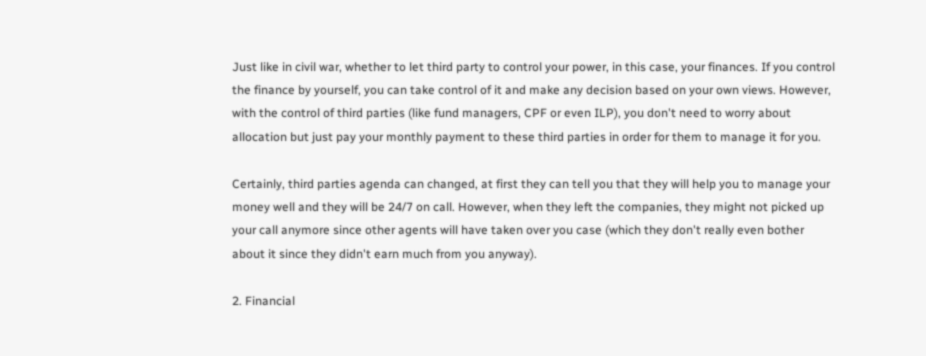Just like in civil war, whether to let third party to control your power, in this case, your finances. If you control the finance by yourself, you can take control of it and make any decision based on your own views. However, with the control of third parties (like fund managers, CPF or even ILP), you don't need to worry about allocation but just pay your monthly payment to these third parties in order for them to manage it for you.

Certainly, third parties agenda can changed, at first they can tell you that they will help you to manage your money well and they will be 24/7 on call. However, when they left the companies, they might not picked up your call anymore since other agents will have taken over you case (which they don't really even bother about it since they didn't earn much from you anyway).

2. Financial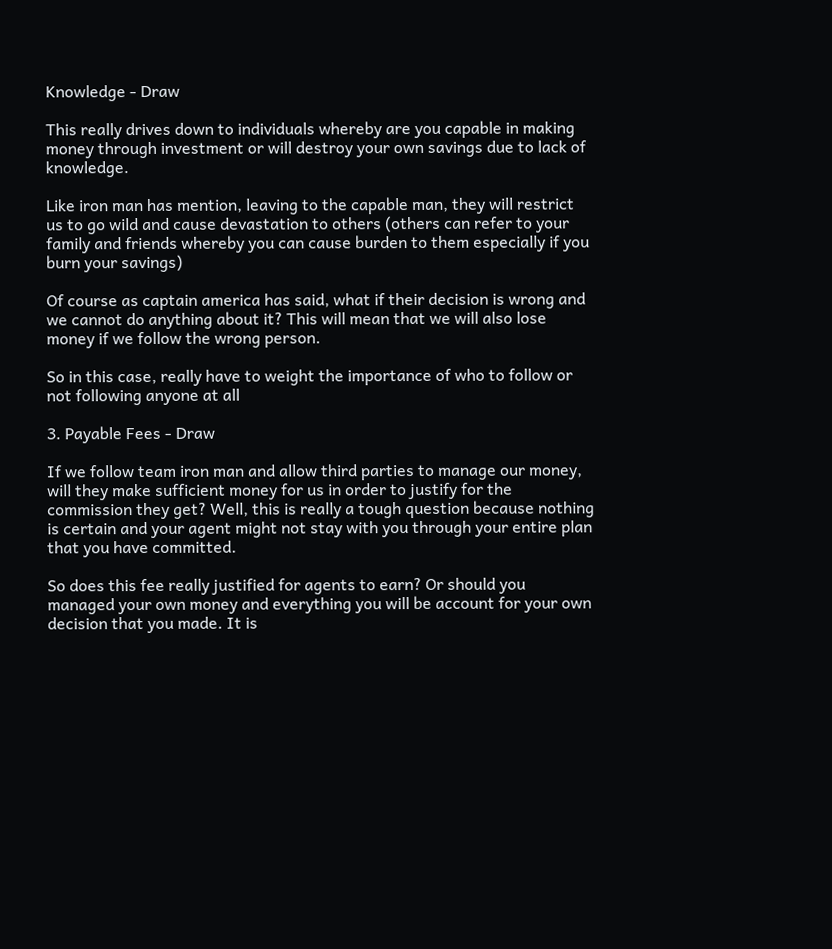Knowledge - Draw

This really drives down to individuals whereby are you capable in making money through investment or will destroy your own savings due to lack of knowledge.

Like iron man has mention, leaving to the capable man, they will restrict us to go wild and cause devastation to others (others can refer to your family and friends whereby you can cause burden to them especially if you burn your savings)

Of course as captain america has said, what if their decision is wrong and we cannot do anything about it? This will mean that we will also lose money if we follow the wrong person.

So in this case, really have to weight the importance of who to follow or not following anyone at all

3. Payable Fees - Draw

If we follow team iron man and allow third parties to manage our money, will they make sufficient money for us in order to justify for the commission they get? Well, this is really a tough question because nothing is certain and your agent might not stay with you through your entire plan that you have committed.

So does this fee really justified for agents to earn? Or should you managed your own money and everything you will be account for your own decision that you made. It is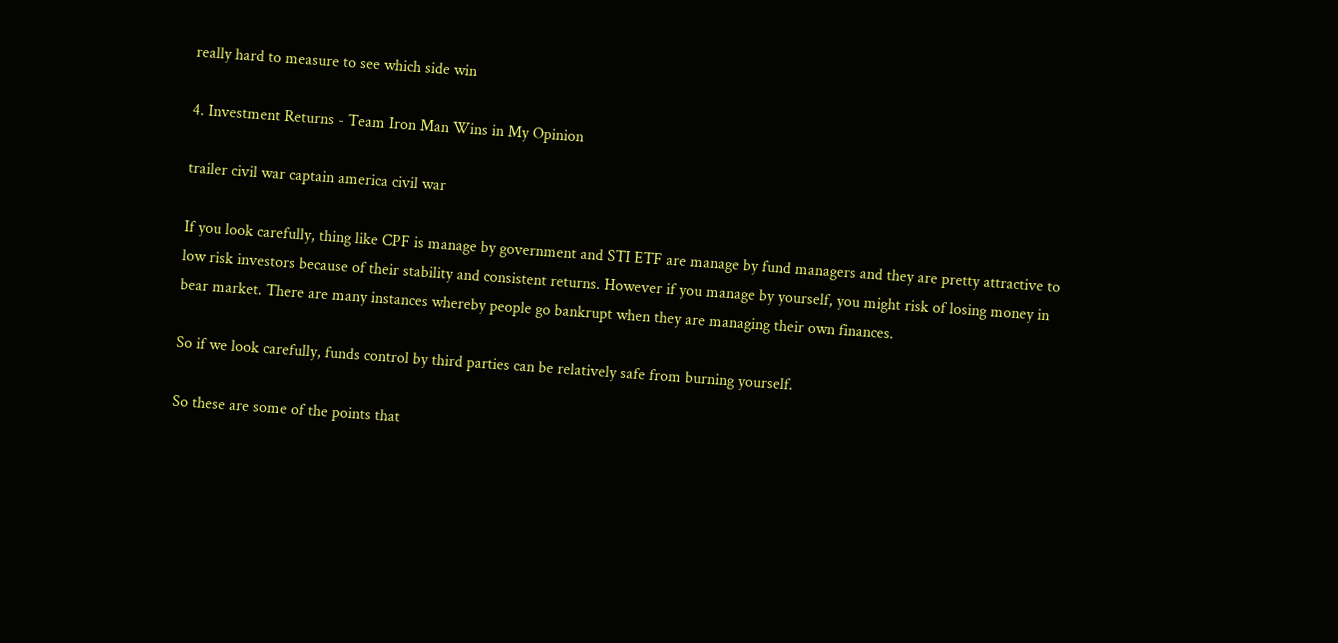really hard to measure to see which side win

4. Investment Returns - Team Iron Man Wins in My Opinion

trailer civil war captain america civil war

If you look carefully, thing like CPF is manage by government and STI ETF are manage by fund managers and they are pretty attractive to low risk investors because of their stability and consistent returns. However if you manage by yourself, you might risk of losing money in bear market. There are many instances whereby people go bankrupt when they are managing their own finances.

So if we look carefully, funds control by third parties can be relatively safe from burning yourself.

So these are some of the points that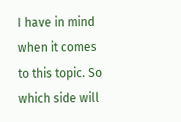I have in mind when it comes to this topic. So which side will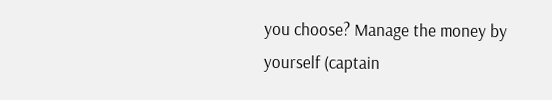you choose? Manage the money by yourself (captain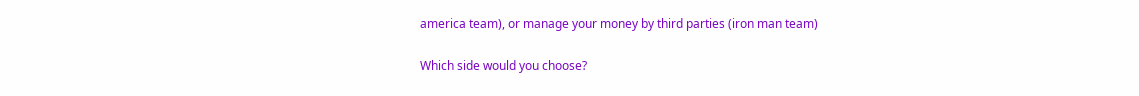america team), or manage your money by third parties (iron man team)

Which side would you choose?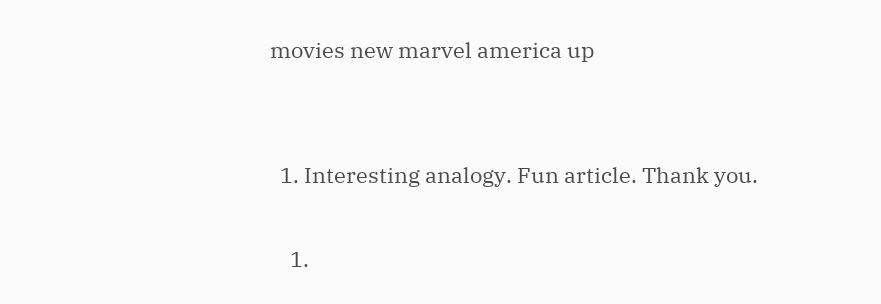movies new marvel america up


  1. Interesting analogy. Fun article. Thank you.

    1.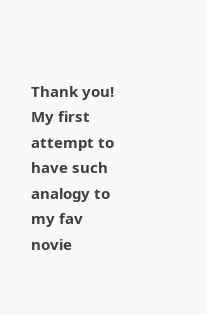Thank you! My first attempt to have such analogy to my fav novie